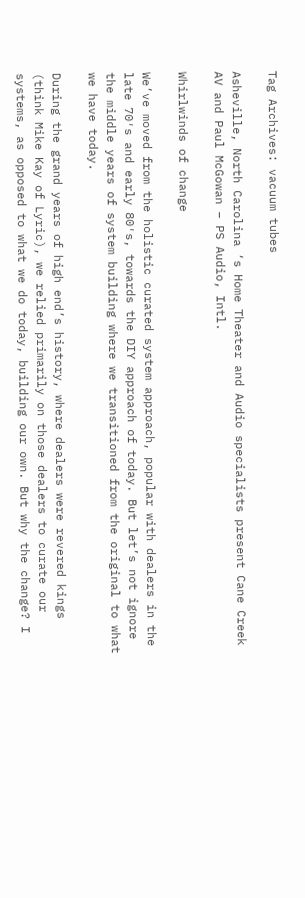Tag Archives: vacuum tubes

Asheville, North Carolina ‘s Home Theater and Audio specialists present Cane Creek AV and Paul McGowan – PS Audio, Intl.

Whirlwinds of change

We’ve moved from the holistic curated system approach, popular with dealers in the late 70′s and early 80′s, towards the DIY approach of today. But let’s not ignore the middle years of system building where we transitioned from the original to what we have today.

During the grand years of high end’s history, where dealers were revered kings (think Mike Kay of Lyric), we relied primarily on those dealers to curate our systems, as opposed to what we do today, building our own. But why the change? I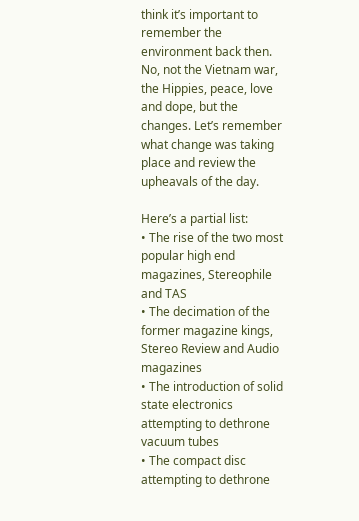think it’s important to remember the environment back then. No, not the Vietnam war, the Hippies, peace, love and dope, but the changes. Let’s remember what change was taking place and review the upheavals of the day.

Here’s a partial list:
• The rise of the two most popular high end magazines, Stereophile and TAS
• The decimation of the former magazine kings, Stereo Review and Audio magazines
• The introduction of solid state electronics attempting to dethrone vacuum tubes
• The compact disc attempting to dethrone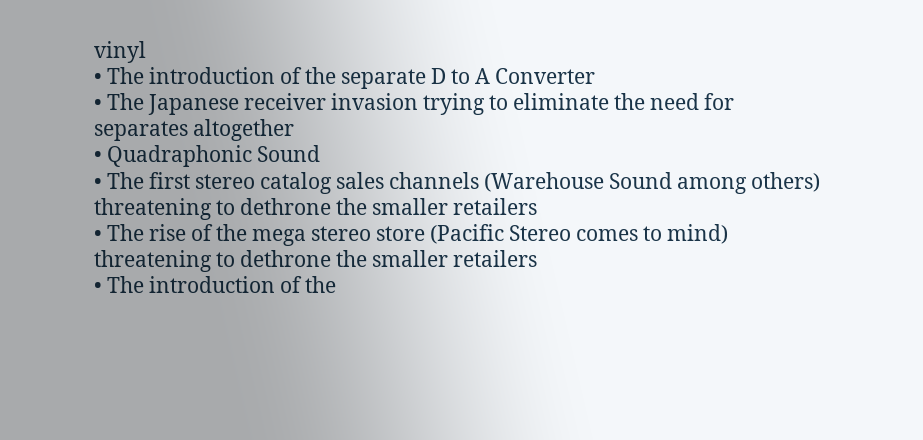vinyl
• The introduction of the separate D to A Converter
• The Japanese receiver invasion trying to eliminate the need for separates altogether
• Quadraphonic Sound
• The first stereo catalog sales channels (Warehouse Sound among others) threatening to dethrone the smaller retailers
• The rise of the mega stereo store (Pacific Stereo comes to mind) threatening to dethrone the smaller retailers
• The introduction of the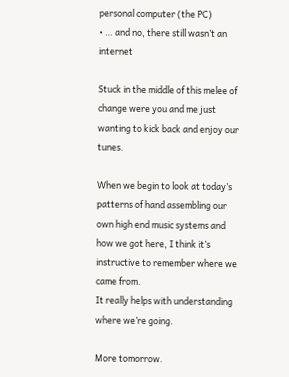personal computer (the PC)
• … and no, there still wasn’t an internet

Stuck in the middle of this melee of change were you and me just wanting to kick back and enjoy our tunes.

When we begin to look at today’s patterns of hand assembling our own high end music systems and how we got here, I think it’s instructive to remember where we came from.
It really helps with understanding where we’re going.

More tomorrow.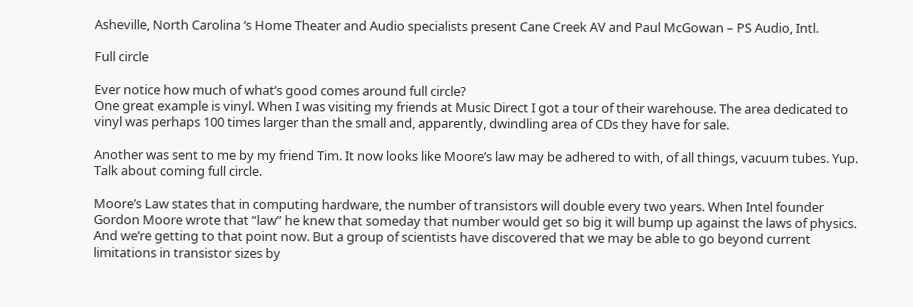Asheville, North Carolina ‘s Home Theater and Audio specialists present Cane Creek AV and Paul McGowan – PS Audio, Intl.

Full circle

Ever notice how much of what’s good comes around full circle?
One great example is vinyl. When I was visiting my friends at Music Direct I got a tour of their warehouse. The area dedicated to vinyl was perhaps 100 times larger than the small and, apparently, dwindling area of CDs they have for sale.

Another was sent to me by my friend Tim. It now looks like Moore’s law may be adhered to with, of all things, vacuum tubes. Yup. Talk about coming full circle.

Moore’s Law states that in computing hardware, the number of transistors will double every two years. When Intel founder Gordon Moore wrote that “law” he knew that someday that number would get so big it will bump up against the laws of physics. And we’re getting to that point now. But a group of scientists have discovered that we may be able to go beyond current limitations in transistor sizes by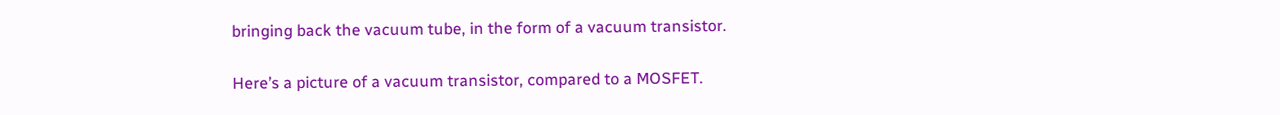bringing back the vacuum tube, in the form of a vacuum transistor.

Here’s a picture of a vacuum transistor, compared to a MOSFET.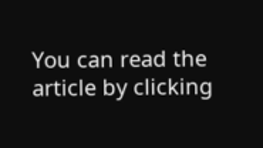You can read the article by clicking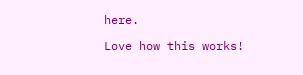here.

Love how this works!